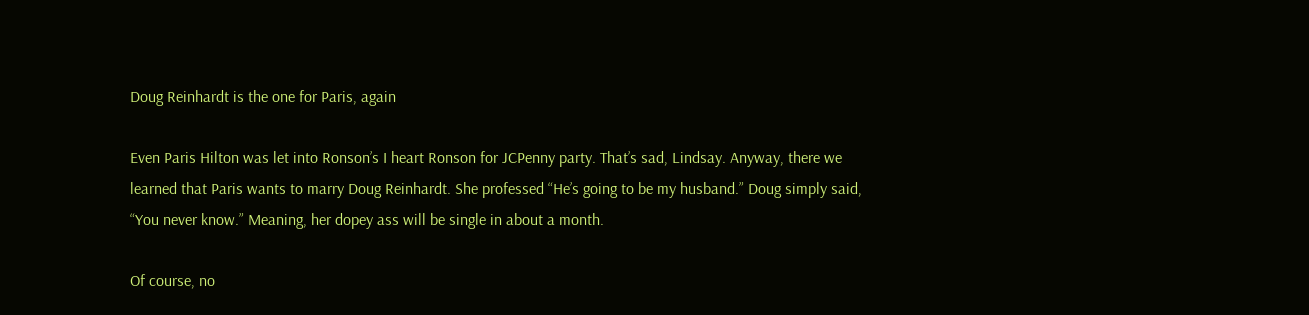Doug Reinhardt is the one for Paris, again

Even Paris Hilton was let into Ronson’s I heart Ronson for JCPenny party. That’s sad, Lindsay. Anyway, there we learned that Paris wants to marry Doug Reinhardt. She professed “He’s going to be my husband.” Doug simply said, “You never know.” Meaning, her dopey ass will be single in about a month.

Of course, no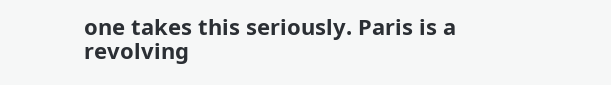one takes this seriously. Paris is a revolving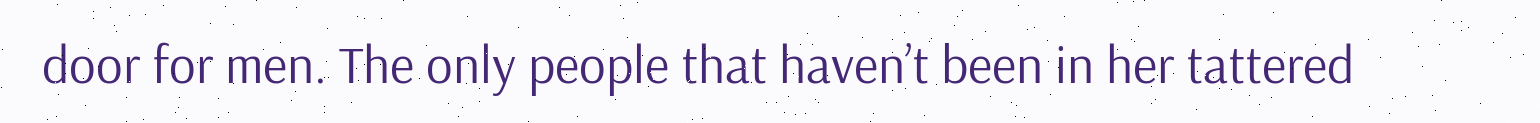door for men. The only people that haven’t been in her tattered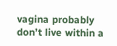vagina probably don’t live within a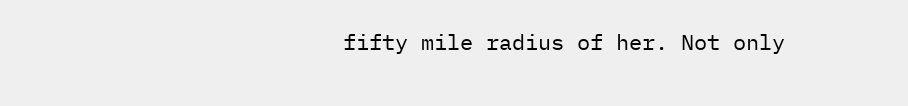fifty mile radius of her. Not only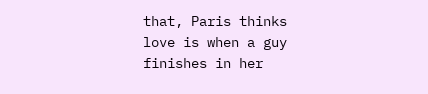that, Paris thinks love is when a guy finishes in her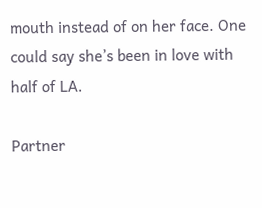mouth instead of on her face. One could say she’s been in love with half of LA.

Partner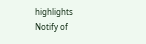highlights
Notify of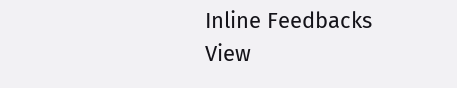Inline Feedbacks
View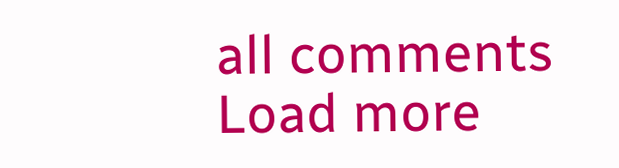all comments
Load more